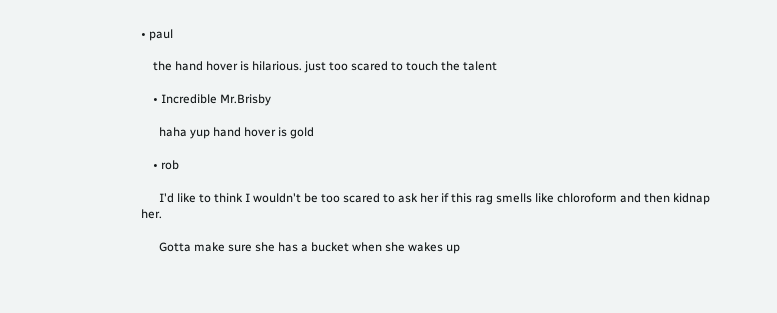• paul

    the hand hover is hilarious. just too scared to touch the talent

    • Incredible Mr.Brisby

      haha yup hand hover is gold

    • rob

      I'd like to think I wouldn't be too scared to ask her if this rag smells like chloroform and then kidnap her.

      Gotta make sure she has a bucket when she wakes up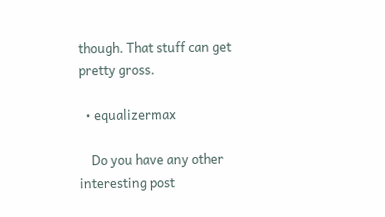though. That stuff can get pretty gross.

  • equalizermax

    Do you have any other interesting post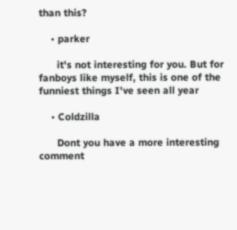than this?

    • parker

      it's not interesting for you. But for fanboys like myself, this is one of the funniest things I've seen all year

    • Coldzilla

      Dont you have a more interesting comment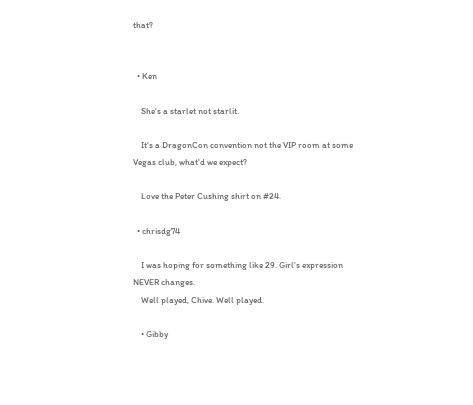that?


  • Ken

    She's a starlet not starlit.

    It's a DragonCon convention not the VIP room at some Vegas club, what'd we expect?

    Love the Peter Cushing shirt on #24.

  • chrisdg74

    I was hoping for something like 29. Girl's expression NEVER changes.
    Well played, Chive. Well played.

    • Gibby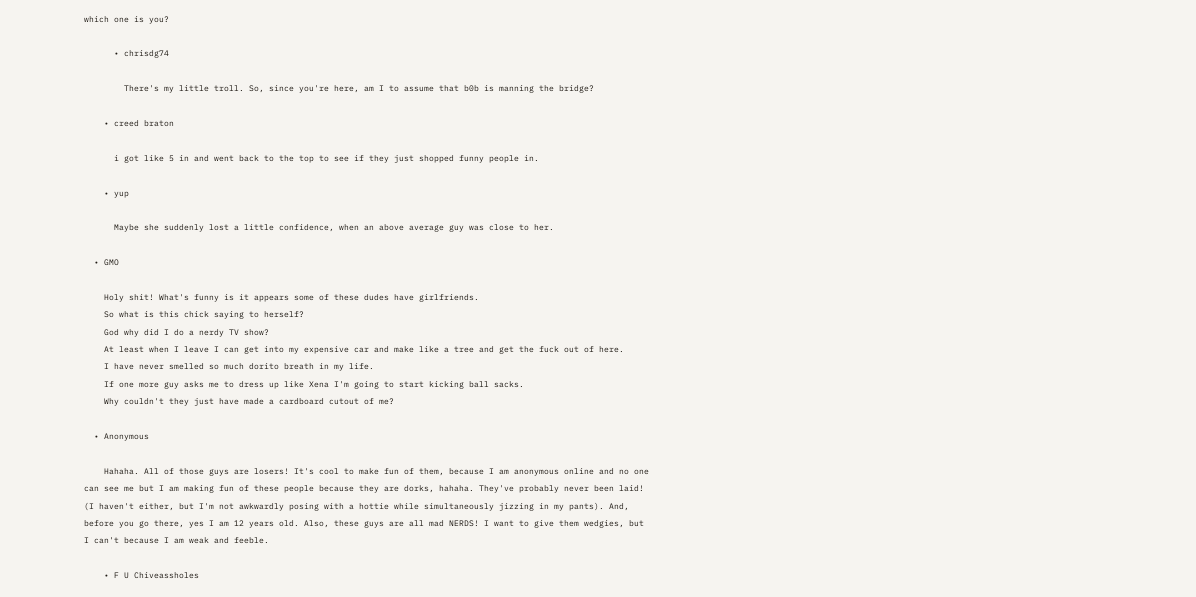which one is you?

      • chrisdg74

        There's my little troll. So, since you're here, am I to assume that b0b is manning the bridge?

    • creed braton

      i got like 5 in and went back to the top to see if they just shopped funny people in.

    • yup

      Maybe she suddenly lost a little confidence, when an above average guy was close to her.

  • GMO

    Holy shit! What's funny is it appears some of these dudes have girlfriends.
    So what is this chick saying to herself?
    God why did I do a nerdy TV show?
    At least when I leave I can get into my expensive car and make like a tree and get the fuck out of here.
    I have never smelled so much dorito breath in my life.
    If one more guy asks me to dress up like Xena I'm going to start kicking ball sacks.
    Why couldn't they just have made a cardboard cutout of me?

  • Anonymous

    Hahaha. All of those guys are losers! It's cool to make fun of them, because I am anonymous online and no one can see me but I am making fun of these people because they are dorks, hahaha. They've probably never been laid! (I haven't either, but I'm not awkwardly posing with a hottie while simultaneously jizzing in my pants). And, before you go there, yes I am 12 years old. Also, these guys are all mad NERDS! I want to give them wedgies, but I can't because I am weak and feeble.

    • F U Chiveassholes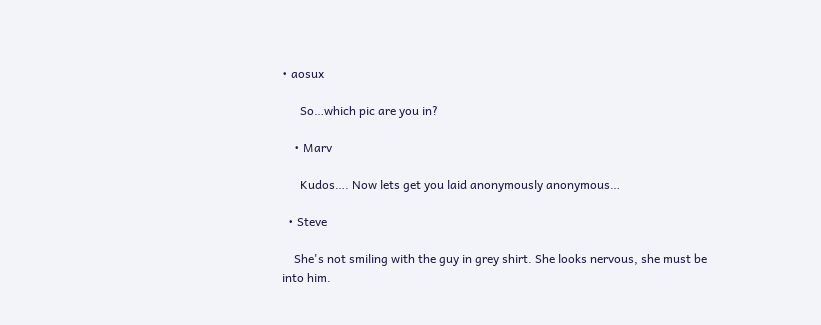• aosux

      So…which pic are you in?

    • Marv

      Kudos…. Now lets get you laid anonymously anonymous…

  • Steve

    She's not smiling with the guy in grey shirt. She looks nervous, she must be into him.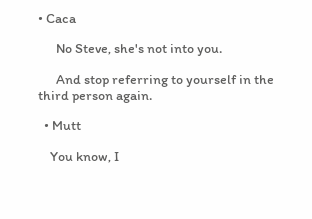• Caca

      No Steve, she's not into you.

      And stop referring to yourself in the third person again.

  • Mutt

    You know, I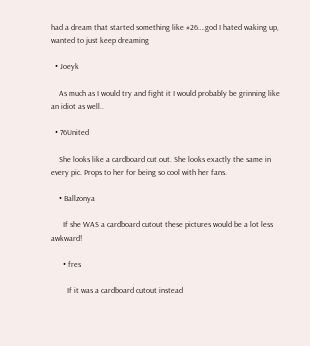had a dream that started something like #26….god I hated waking up, wanted to just keep dreaming

  • Joeyk

    As much as I would try and fight it I would probably be grinning like an idiot as well..

  • 76United

    She looks like a cardboard cut out. She looks exactly the same in every pic. Props to her for being so cool with her fans.

    • Ballzonya

      If she WAS a cardboard cutout these pictures would be a lot less awkward!

      • fres

        If it was a cardboard cutout instead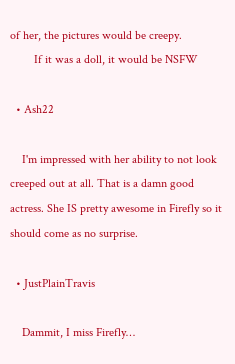of her, the pictures would be creepy.
        If it was a doll, it would be NSFW

  • Ash22

    I'm impressed with her ability to not look creeped out at all. That is a damn good actress. She IS pretty awesome in Firefly so it should come as no surprise.

  • JustPlainTravis

    Dammit, I miss Firefly…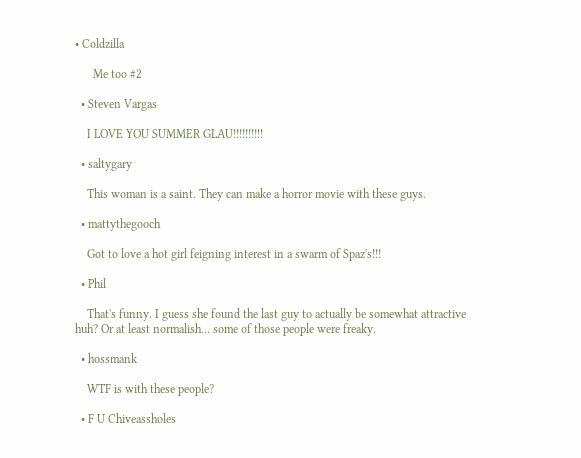• Coldzilla

      Me too #2

  • Steven Vargas

    I LOVE YOU SUMMER GLAU!!!!!!!!!!

  • saltygary

    This woman is a saint. They can make a horror movie with these guys.

  • mattythegooch

    Got to love a hot girl feigning interest in a swarm of Spaz's!!!

  • Phil

    That's funny. I guess she found the last guy to actually be somewhat attractive huh? Or at least normalish… some of those people were freaky.

  • hossmank

    WTF is with these people?

  • F U Chiveassholes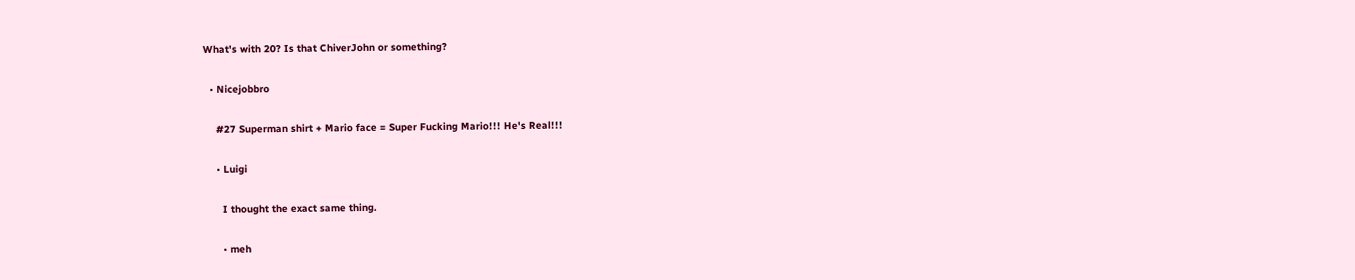What's with 20? Is that ChiverJohn or something?

  • Nicejobbro

    #27 Superman shirt + Mario face = Super Fucking Mario!!! He's Real!!!

    • Luigi

      I thought the exact same thing.

      • meh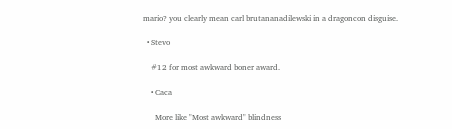mario? you clearly mean carl brutananadilewski in a dragoncon disguise.

  • Stevo

    #12 for most awkward boner award.

    • Caca

      More like "Most awkward" blindness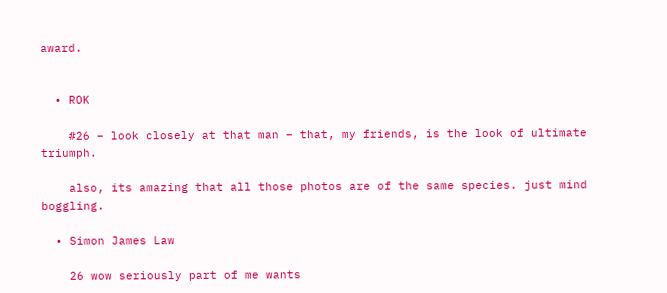award.


  • ROK

    #26 – look closely at that man – that, my friends, is the look of ultimate triumph.

    also, its amazing that all those photos are of the same species. just mind boggling.

  • Simon James Law

    26 wow seriously part of me wants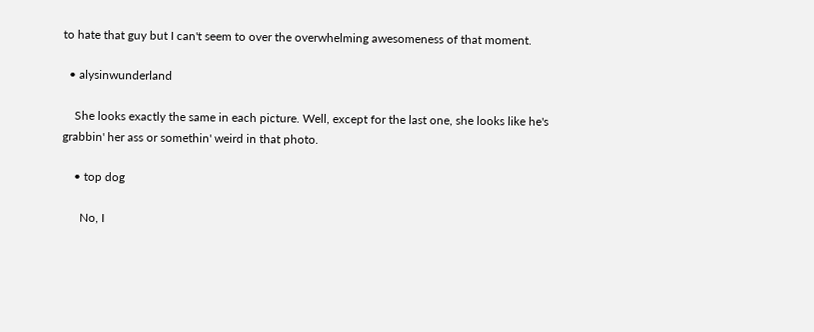to hate that guy but I can't seem to over the overwhelming awesomeness of that moment.

  • alysinwunderland

    She looks exactly the same in each picture. Well, except for the last one, she looks like he's grabbin' her ass or somethin' weird in that photo.

    • top dog

      No, I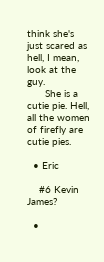think she's just scared as hell, I mean, look at the guy.
      She is a cutie pie. Hell, all the women of firefly are cutie pies.

  • Eric

    #6 Kevin James?

  •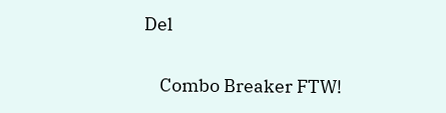Del

    Combo Breaker FTW!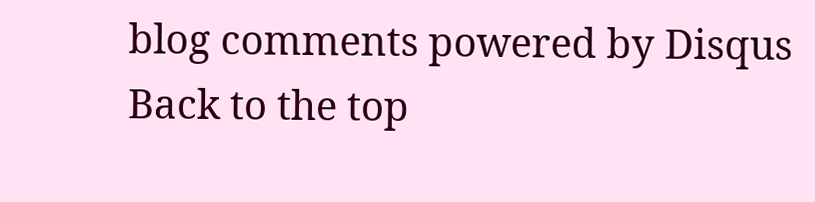blog comments powered by Disqus
Back to the top